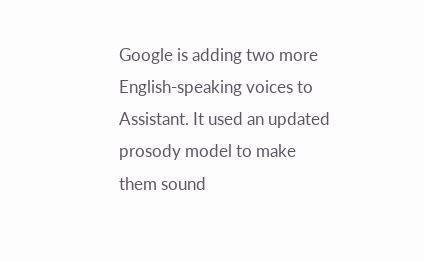Google is adding two more English-speaking voices to Assistant. It used an updated prosody model to make them sound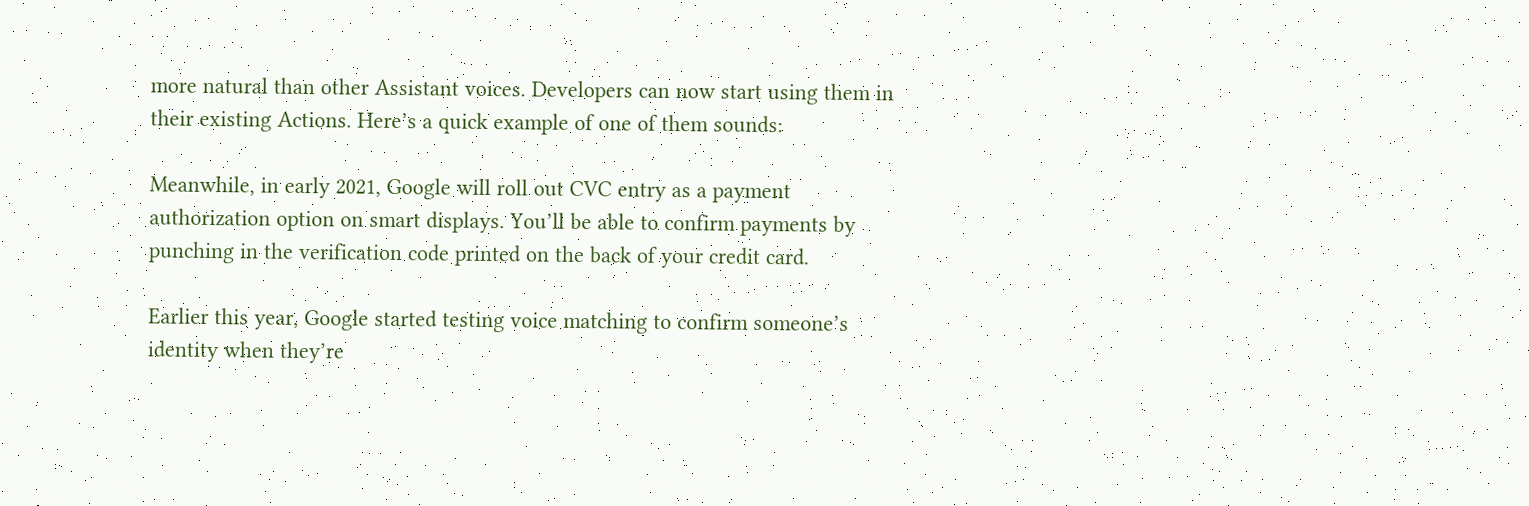more natural than other Assistant voices. Developers can now start using them in their existing Actions. Here’s a quick example of one of them sounds:

Meanwhile, in early 2021, Google will roll out CVC entry as a payment authorization option on smart displays. You’ll be able to confirm payments by punching in the verification code printed on the back of your credit card.

Earlier this year, Google started testing voice matching to confirm someone’s identity when they’re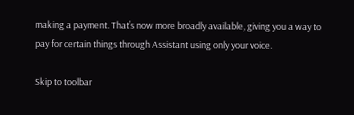making a payment. That’s now more broadly available, giving you a way to pay for certain things through Assistant using only your voice.

Skip to toolbar